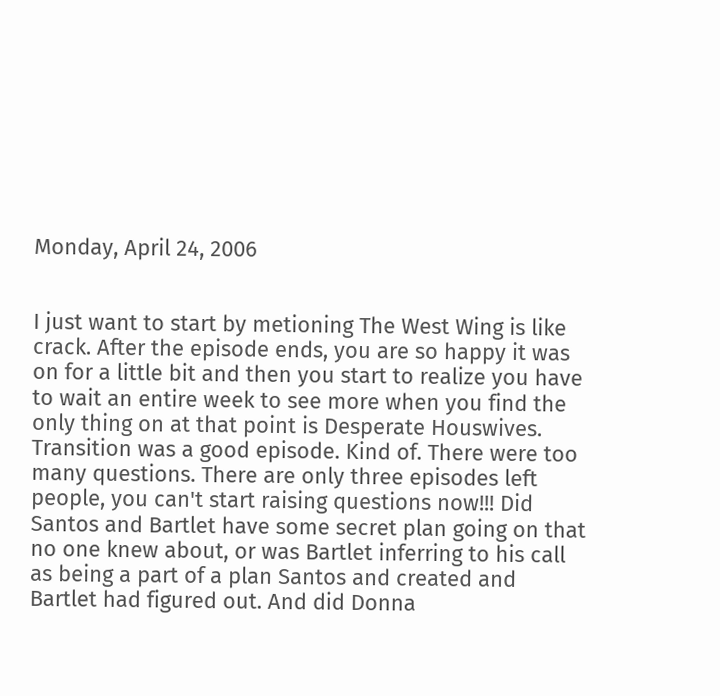Monday, April 24, 2006


I just want to start by metioning The West Wing is like crack. After the episode ends, you are so happy it was on for a little bit and then you start to realize you have to wait an entire week to see more when you find the only thing on at that point is Desperate Houswives.
Transition was a good episode. Kind of. There were too many questions. There are only three episodes left people, you can't start raising questions now!!! Did Santos and Bartlet have some secret plan going on that no one knew about, or was Bartlet inferring to his call as being a part of a plan Santos and created and Bartlet had figured out. And did Donna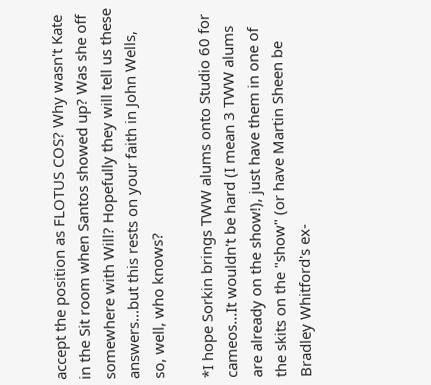accept the position as FLOTUS COS? Why wasn't Kate in the Sit room when Santos showed up? Was she off somewhere with Will? Hopefully they will tell us these answers...but this rests on your faith in John Wells, so, well, who knows?

*I hope Sorkin brings TWW alums onto Studio 60 for cameos...It wouldn't be hard (I mean 3 TWW alums are already on the show!), just have them in one of the skits on the "show" (or have Martin Sheen be Bradley Whitford's ex-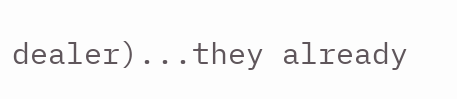dealer)...they already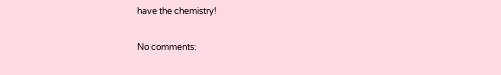have the chemistry!

No comments: